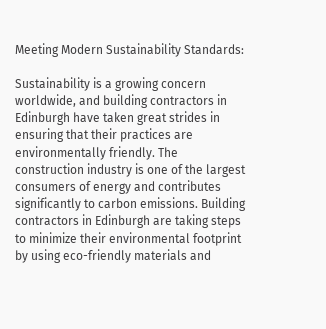Meeting Modern Sustainability Standards:

Sustainability is a growing concern worldwide, and building contractors in Edinburgh have taken great strides in ensuring that their practices are environmentally friendly. The construction industry is one of the largest consumers of energy and contributes significantly to carbon emissions. Building contractors in Edinburgh are taking steps to minimize their environmental footprint by using eco-friendly materials and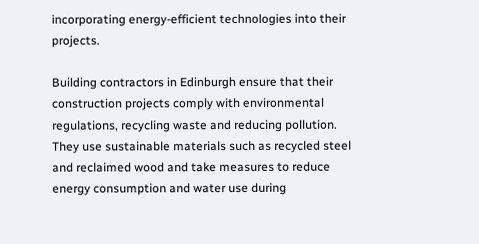incorporating energy-efficient technologies into their projects.

Building contractors in Edinburgh ensure that their construction projects comply with environmental regulations, recycling waste and reducing pollution. They use sustainable materials such as recycled steel and reclaimed wood and take measures to reduce energy consumption and water use during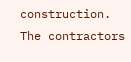construction. The contractors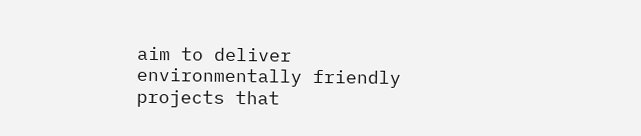aim to deliver environmentally friendly projects that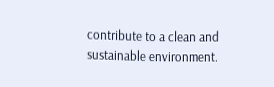contribute to a clean and sustainable environment.